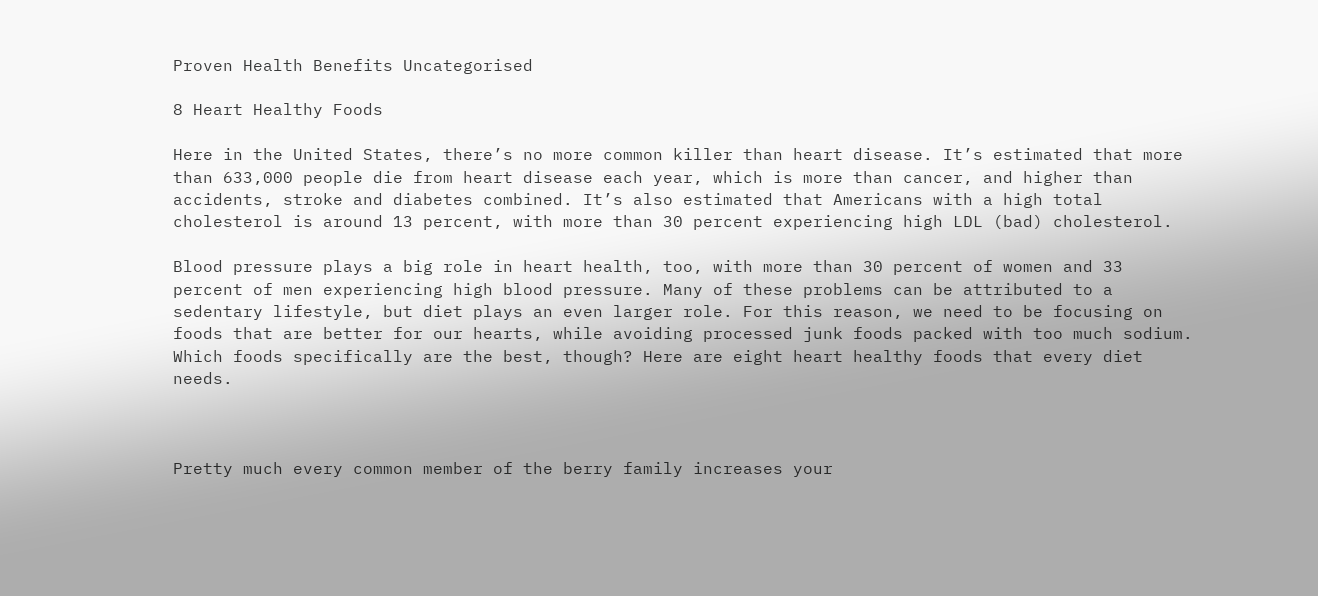Proven Health Benefits Uncategorised

8 Heart Healthy Foods

Here in the United States, there’s no more common killer than heart disease. It’s estimated that more than 633,000 people die from heart disease each year, which is more than cancer, and higher than accidents, stroke and diabetes combined. It’s also estimated that Americans with a high total cholesterol is around 13 percent, with more than 30 percent experiencing high LDL (bad) cholesterol.

Blood pressure plays a big role in heart health, too, with more than 30 percent of women and 33 percent of men experiencing high blood pressure. Many of these problems can be attributed to a sedentary lifestyle, but diet plays an even larger role. For this reason, we need to be focusing on foods that are better for our hearts, while avoiding processed junk foods packed with too much sodium. Which foods specifically are the best, though? Here are eight heart healthy foods that every diet needs.



Pretty much every common member of the berry family increases your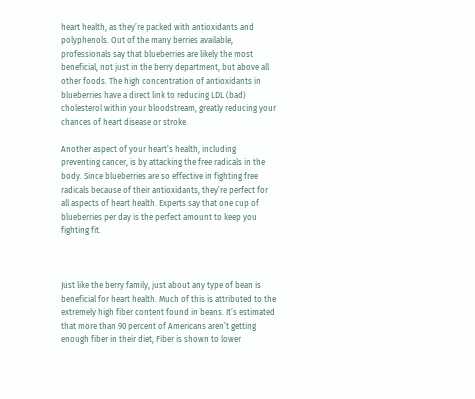heart health, as they’re packed with antioxidants and polyphenols. Out of the many berries available, professionals say that blueberries are likely the most beneficial, not just in the berry department, but above all other foods. The high concentration of antioxidants in blueberries have a direct link to reducing LDL (bad) cholesterol within your bloodstream, greatly reducing your chances of heart disease or stroke.

Another aspect of your heart’s health, including preventing cancer, is by attacking the free radicals in the body. Since blueberries are so effective in fighting free radicals because of their antioxidants, they’re perfect for all aspects of heart health. Experts say that one cup of blueberries per day is the perfect amount to keep you fighting fit.



Just like the berry family, just about any type of bean is beneficial for heart health. Much of this is attributed to the extremely high fiber content found in beans. It’s estimated that more than 90 percent of Americans aren’t getting enough fiber in their diet, Fiber is shown to lower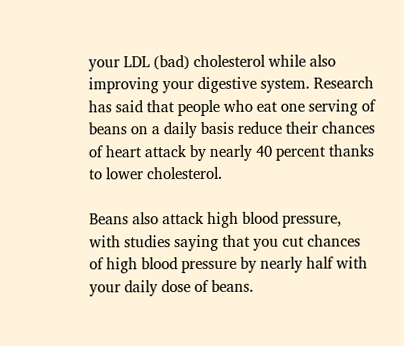your LDL (bad) cholesterol while also improving your digestive system. Research has said that people who eat one serving of beans on a daily basis reduce their chances of heart attack by nearly 40 percent thanks to lower cholesterol.

Beans also attack high blood pressure, with studies saying that you cut chances of high blood pressure by nearly half with your daily dose of beans.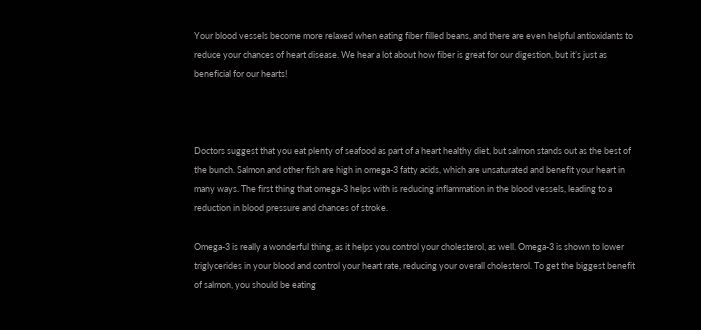Your blood vessels become more relaxed when eating fiber filled beans, and there are even helpful antioxidants to reduce your chances of heart disease. We hear a lot about how fiber is great for our digestion, but it’s just as beneficial for our hearts!



Doctors suggest that you eat plenty of seafood as part of a heart healthy diet, but salmon stands out as the best of the bunch. Salmon and other fish are high in omega-3 fatty acids, which are unsaturated and benefit your heart in many ways. The first thing that omega-3 helps with is reducing inflammation in the blood vessels, leading to a reduction in blood pressure and chances of stroke.

Omega-3 is really a wonderful thing, as it helps you control your cholesterol, as well. Omega-3 is shown to lower triglycerides in your blood and control your heart rate, reducing your overall cholesterol. To get the biggest benefit of salmon, you should be eating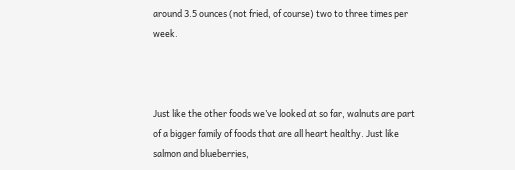around 3.5 ounces (not fried, of course) two to three times per week.



Just like the other foods we’ve looked at so far, walnuts are part of a bigger family of foods that are all heart healthy. Just like salmon and blueberries,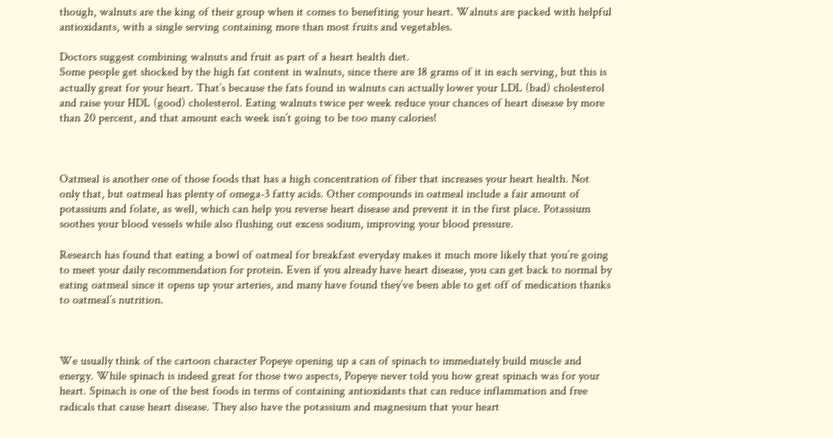though, walnuts are the king of their group when it comes to benefiting your heart. Walnuts are packed with helpful antioxidants, with a single serving containing more than most fruits and vegetables.

Doctors suggest combining walnuts and fruit as part of a heart health diet.
Some people get shocked by the high fat content in walnuts, since there are 18 grams of it in each serving, but this is actually great for your heart. That’s because the fats found in walnuts can actually lower your LDL (bad) cholesterol and raise your HDL (good) cholesterol. Eating walnuts twice per week reduce your chances of heart disease by more than 20 percent, and that amount each week isn’t going to be too many calories!



Oatmeal is another one of those foods that has a high concentration of fiber that increases your heart health. Not only that, but oatmeal has plenty of omega-3 fatty acids. Other compounds in oatmeal include a fair amount of potassium and folate, as well, which can help you reverse heart disease and prevent it in the first place. Potassium soothes your blood vessels while also flushing out excess sodium, improving your blood pressure.

Research has found that eating a bowl of oatmeal for breakfast everyday makes it much more likely that you’re going to meet your daily recommendation for protein. Even if you already have heart disease, you can get back to normal by eating oatmeal since it opens up your arteries, and many have found they’ve been able to get off of medication thanks to oatmeal’s nutrition.



We usually think of the cartoon character Popeye opening up a can of spinach to immediately build muscle and energy. While spinach is indeed great for those two aspects, Popeye never told you how great spinach was for your heart. Spinach is one of the best foods in terms of containing antioxidants that can reduce inflammation and free radicals that cause heart disease. They also have the potassium and magnesium that your heart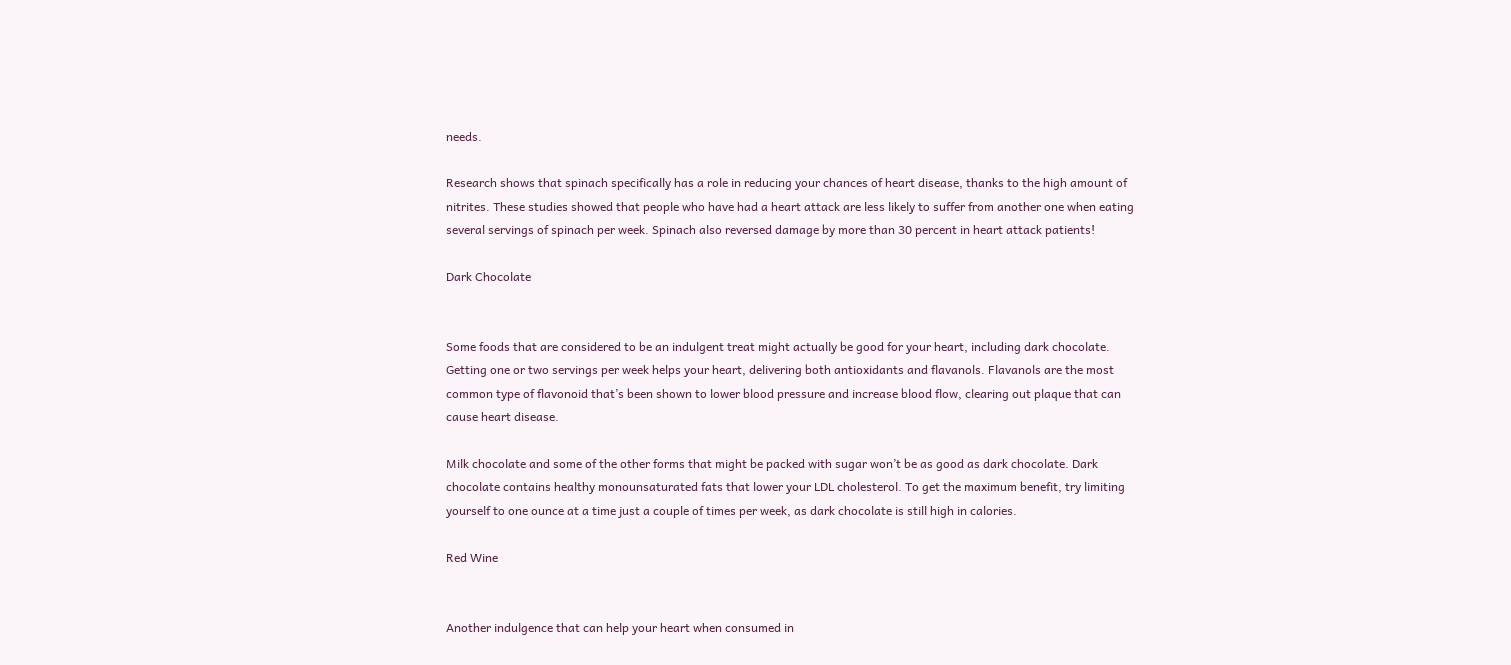needs.

Research shows that spinach specifically has a role in reducing your chances of heart disease, thanks to the high amount of nitrites. These studies showed that people who have had a heart attack are less likely to suffer from another one when eating several servings of spinach per week. Spinach also reversed damage by more than 30 percent in heart attack patients!

Dark Chocolate


Some foods that are considered to be an indulgent treat might actually be good for your heart, including dark chocolate. Getting one or two servings per week helps your heart, delivering both antioxidants and flavanols. Flavanols are the most common type of flavonoid that’s been shown to lower blood pressure and increase blood flow, clearing out plaque that can cause heart disease.

Milk chocolate and some of the other forms that might be packed with sugar won’t be as good as dark chocolate. Dark chocolate contains healthy monounsaturated fats that lower your LDL cholesterol. To get the maximum benefit, try limiting yourself to one ounce at a time just a couple of times per week, as dark chocolate is still high in calories.

Red Wine


Another indulgence that can help your heart when consumed in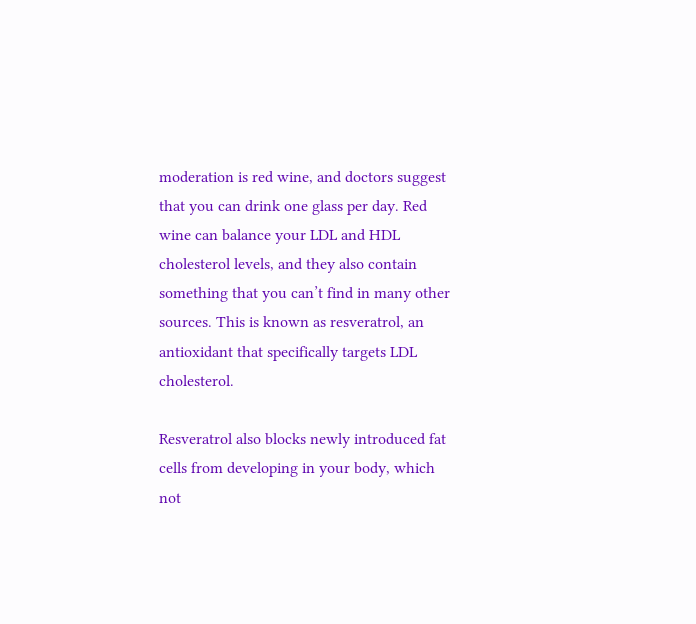moderation is red wine, and doctors suggest that you can drink one glass per day. Red wine can balance your LDL and HDL cholesterol levels, and they also contain something that you can’t find in many other sources. This is known as resveratrol, an antioxidant that specifically targets LDL cholesterol.

Resveratrol also blocks newly introduced fat cells from developing in your body, which not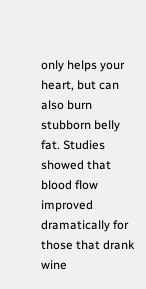only helps your heart, but can also burn stubborn belly fat. Studies showed that blood flow improved dramatically for those that drank wine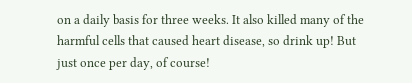on a daily basis for three weeks. It also killed many of the harmful cells that caused heart disease, so drink up! But just once per day, of course!